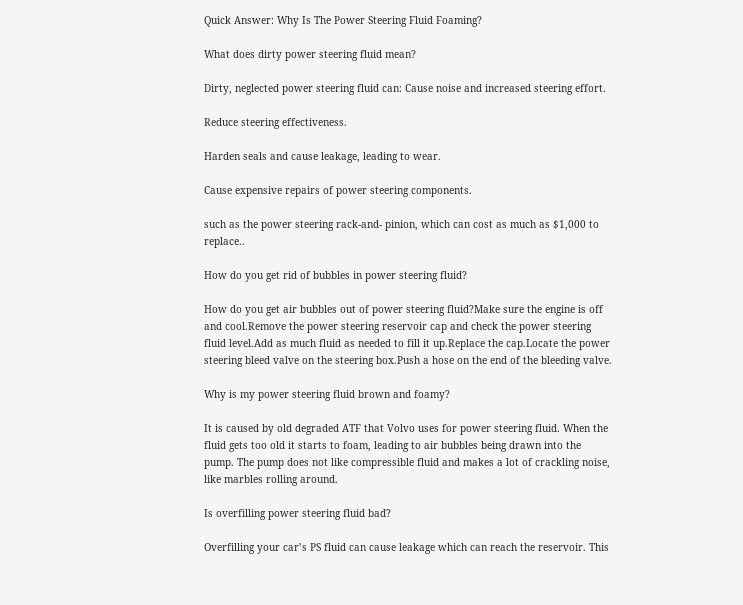Quick Answer: Why Is The Power Steering Fluid Foaming?

What does dirty power steering fluid mean?

Dirty, neglected power steering fluid can: Cause noise and increased steering effort.

Reduce steering effectiveness.

Harden seals and cause leakage, leading to wear.

Cause expensive repairs of power steering components.

such as the power steering rack-and- pinion, which can cost as much as $1,000 to replace..

How do you get rid of bubbles in power steering fluid?

How do you get air bubbles out of power steering fluid?Make sure the engine is off and cool.Remove the power steering reservoir cap and check the power steering fluid level.Add as much fluid as needed to fill it up.Replace the cap.Locate the power steering bleed valve on the steering box.Push a hose on the end of the bleeding valve.

Why is my power steering fluid brown and foamy?

It is caused by old degraded ATF that Volvo uses for power steering fluid. When the fluid gets too old it starts to foam, leading to air bubbles being drawn into the pump. The pump does not like compressible fluid and makes a lot of crackling noise, like marbles rolling around.

Is overfilling power steering fluid bad?

Overfilling your car’s PS fluid can cause leakage which can reach the reservoir. This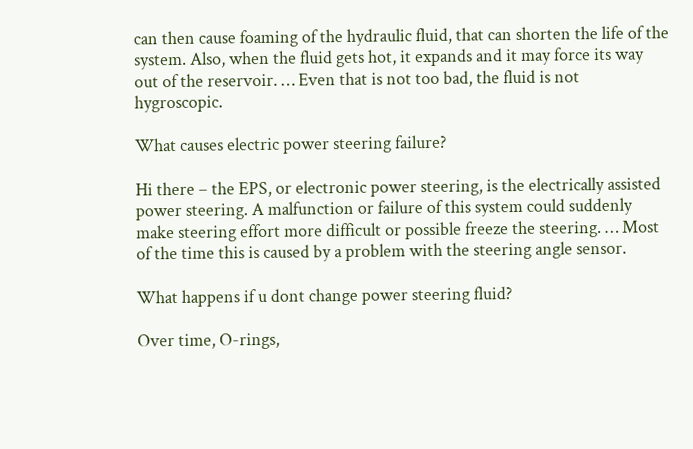can then cause foaming of the hydraulic fluid, that can shorten the life of the system. Also, when the fluid gets hot, it expands and it may force its way out of the reservoir. … Even that is not too bad, the fluid is not hygroscopic.

What causes electric power steering failure?

Hi there – the EPS, or electronic power steering, is the electrically assisted power steering. A malfunction or failure of this system could suddenly make steering effort more difficult or possible freeze the steering. … Most of the time this is caused by a problem with the steering angle sensor.

What happens if u dont change power steering fluid?

Over time, O-rings,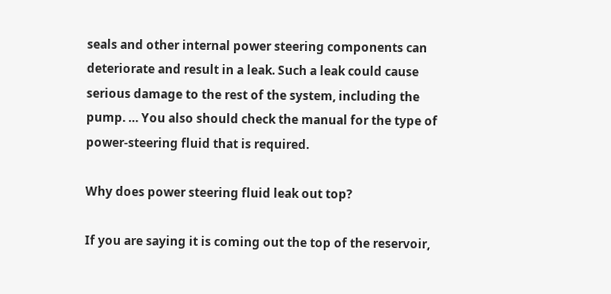seals and other internal power steering components can deteriorate and result in a leak. Such a leak could cause serious damage to the rest of the system, including the pump. … You also should check the manual for the type of power-steering fluid that is required.

Why does power steering fluid leak out top?

If you are saying it is coming out the top of the reservoir,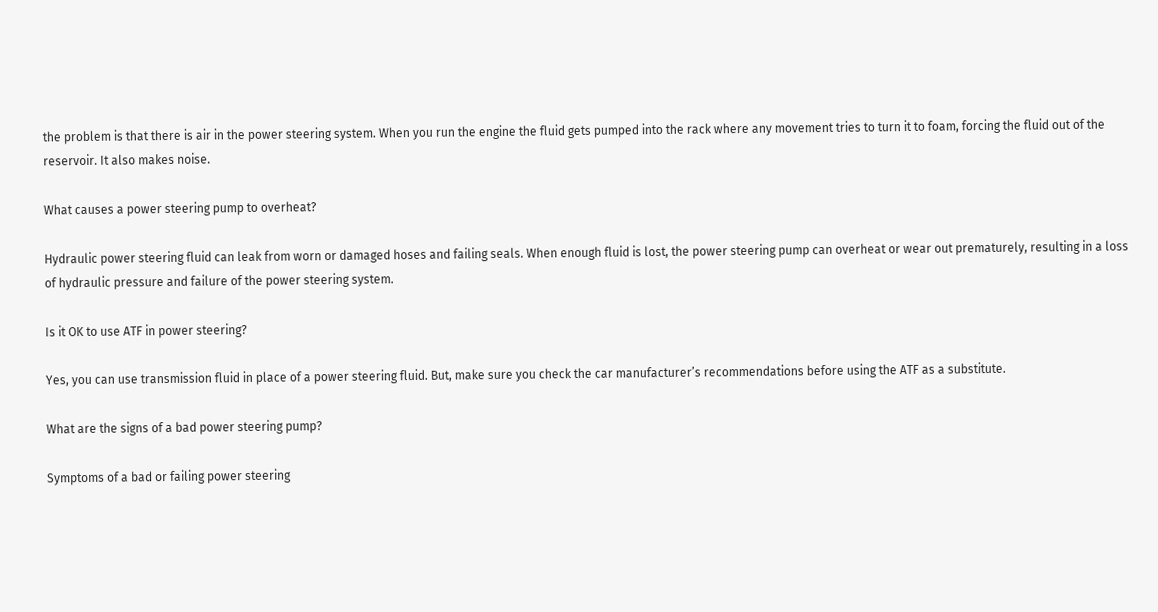the problem is that there is air in the power steering system. When you run the engine the fluid gets pumped into the rack where any movement tries to turn it to foam, forcing the fluid out of the reservoir. It also makes noise.

What causes a power steering pump to overheat?

Hydraulic power steering fluid can leak from worn or damaged hoses and failing seals. When enough fluid is lost, the power steering pump can overheat or wear out prematurely, resulting in a loss of hydraulic pressure and failure of the power steering system.

Is it OK to use ATF in power steering?

Yes, you can use transmission fluid in place of a power steering fluid. But, make sure you check the car manufacturer’s recommendations before using the ATF as a substitute.

What are the signs of a bad power steering pump?

Symptoms of a bad or failing power steering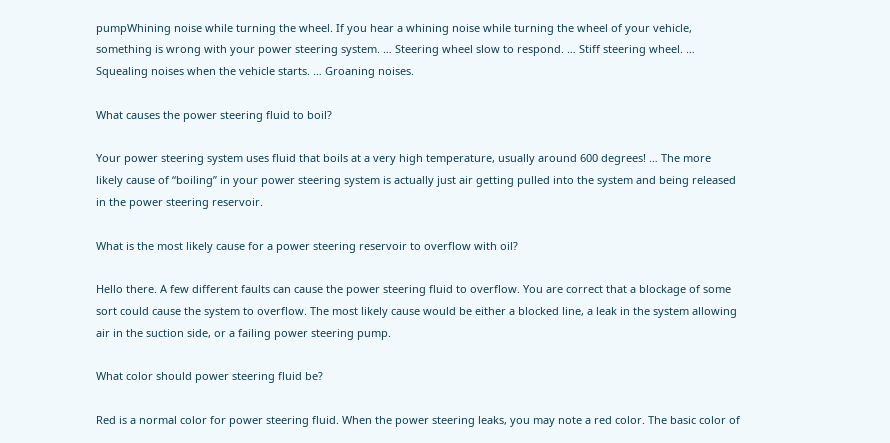pumpWhining noise while turning the wheel. If you hear a whining noise while turning the wheel of your vehicle, something is wrong with your power steering system. … Steering wheel slow to respond. … Stiff steering wheel. … Squealing noises when the vehicle starts. … Groaning noises.

What causes the power steering fluid to boil?

Your power steering system uses fluid that boils at a very high temperature, usually around 600 degrees! … The more likely cause of “boiling” in your power steering system is actually just air getting pulled into the system and being released in the power steering reservoir.

What is the most likely cause for a power steering reservoir to overflow with oil?

Hello there. A few different faults can cause the power steering fluid to overflow. You are correct that a blockage of some sort could cause the system to overflow. The most likely cause would be either a blocked line, a leak in the system allowing air in the suction side, or a failing power steering pump.

What color should power steering fluid be?

Red is a normal color for power steering fluid. When the power steering leaks, you may note a red color. The basic color of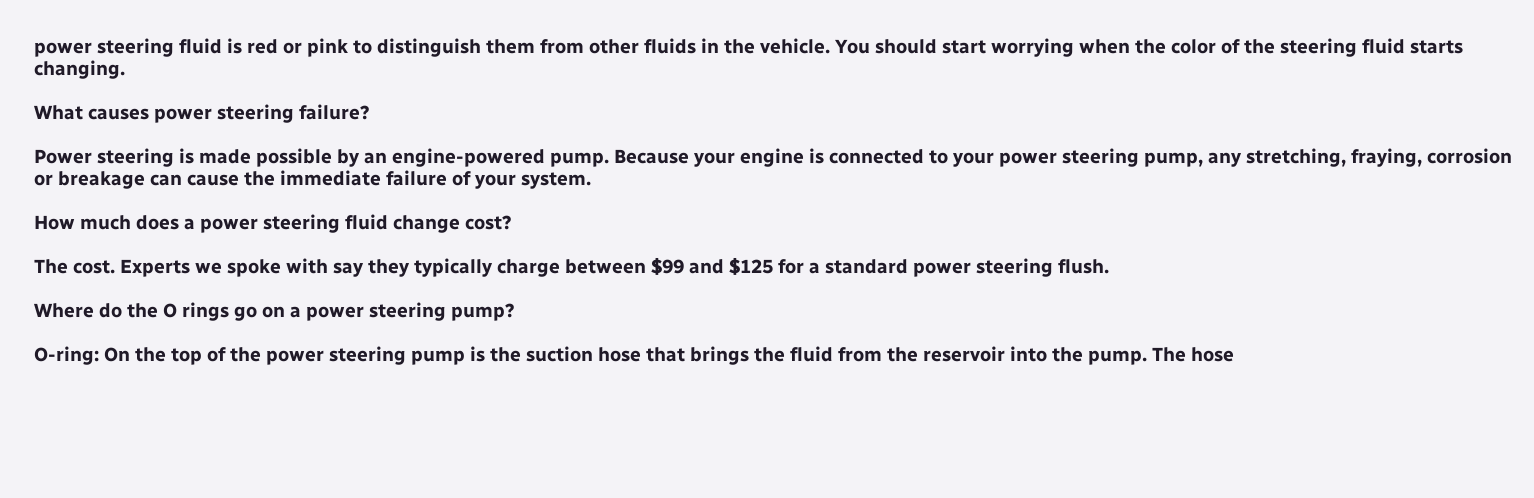power steering fluid is red or pink to distinguish them from other fluids in the vehicle. You should start worrying when the color of the steering fluid starts changing.

What causes power steering failure?

Power steering is made possible by an engine-powered pump. Because your engine is connected to your power steering pump, any stretching, fraying, corrosion or breakage can cause the immediate failure of your system.

How much does a power steering fluid change cost?

The cost. Experts we spoke with say they typically charge between $99 and $125 for a standard power steering flush.

Where do the O rings go on a power steering pump?

O-ring: On the top of the power steering pump is the suction hose that brings the fluid from the reservoir into the pump. The hose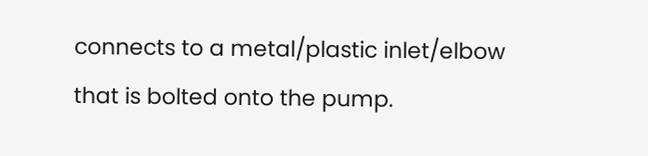connects to a metal/plastic inlet/elbow that is bolted onto the pump.